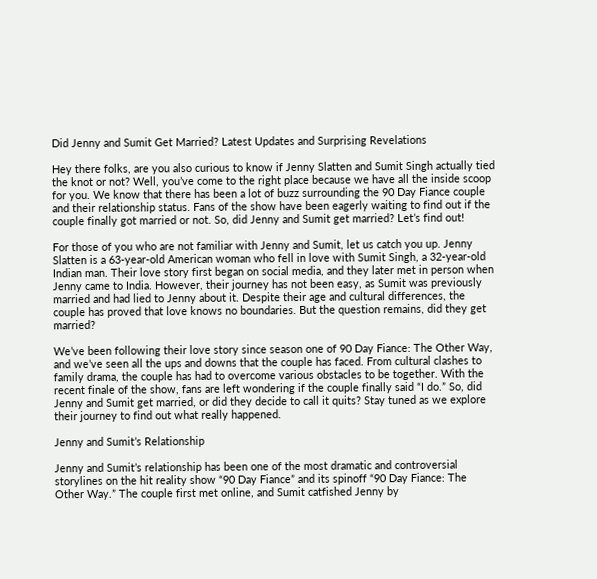Did Jenny and Sumit Get Married? Latest Updates and Surprising Revelations

Hey there folks, are you also curious to know if Jenny Slatten and Sumit Singh actually tied the knot or not? Well, you’ve come to the right place because we have all the inside scoop for you. We know that there has been a lot of buzz surrounding the 90 Day Fiance couple and their relationship status. Fans of the show have been eagerly waiting to find out if the couple finally got married or not. So, did Jenny and Sumit get married? Let’s find out!

For those of you who are not familiar with Jenny and Sumit, let us catch you up. Jenny Slatten is a 63-year-old American woman who fell in love with Sumit Singh, a 32-year-old Indian man. Their love story first began on social media, and they later met in person when Jenny came to India. However, their journey has not been easy, as Sumit was previously married and had lied to Jenny about it. Despite their age and cultural differences, the couple has proved that love knows no boundaries. But the question remains, did they get married?

We’ve been following their love story since season one of 90 Day Fiance: The Other Way, and we’ve seen all the ups and downs that the couple has faced. From cultural clashes to family drama, the couple has had to overcome various obstacles to be together. With the recent finale of the show, fans are left wondering if the couple finally said “I do.” So, did Jenny and Sumit get married, or did they decide to call it quits? Stay tuned as we explore their journey to find out what really happened.

Jenny and Sumit’s Relationship

Jenny and Sumit’s relationship has been one of the most dramatic and controversial storylines on the hit reality show “90 Day Fiance” and its spinoff “90 Day Fiance: The Other Way.” The couple first met online, and Sumit catfished Jenny by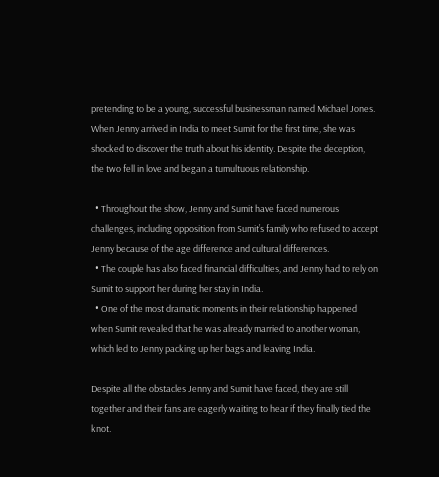pretending to be a young, successful businessman named Michael Jones. When Jenny arrived in India to meet Sumit for the first time, she was shocked to discover the truth about his identity. Despite the deception, the two fell in love and began a tumultuous relationship.

  • Throughout the show, Jenny and Sumit have faced numerous challenges, including opposition from Sumit’s family who refused to accept Jenny because of the age difference and cultural differences.
  • The couple has also faced financial difficulties, and Jenny had to rely on Sumit to support her during her stay in India.
  • One of the most dramatic moments in their relationship happened when Sumit revealed that he was already married to another woman, which led to Jenny packing up her bags and leaving India.

Despite all the obstacles Jenny and Sumit have faced, they are still together and their fans are eagerly waiting to hear if they finally tied the knot.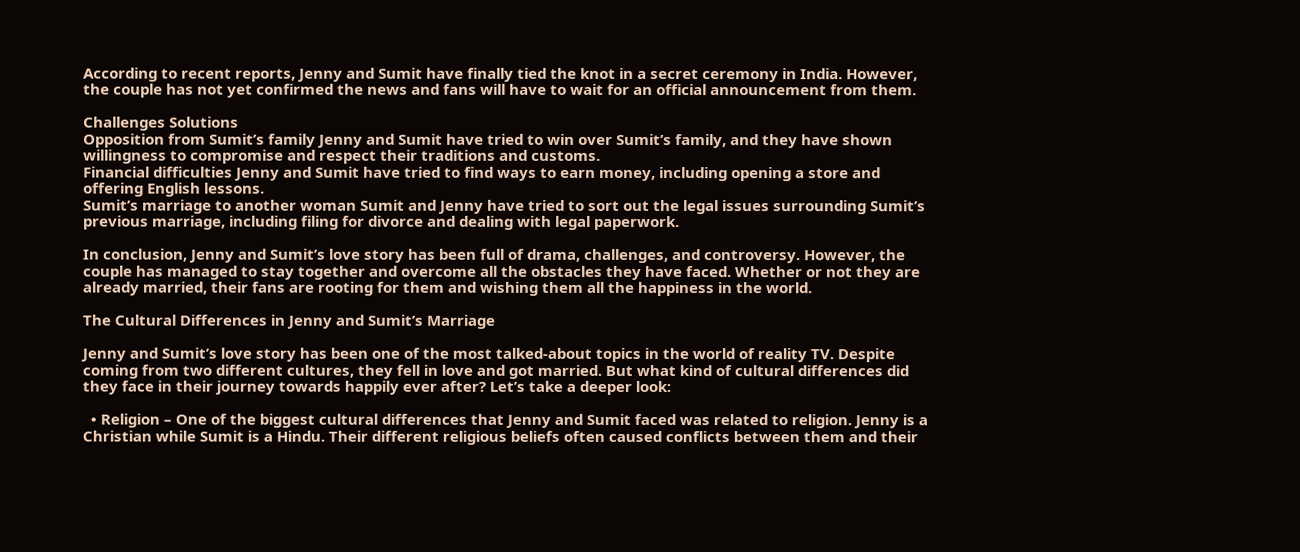According to recent reports, Jenny and Sumit have finally tied the knot in a secret ceremony in India. However, the couple has not yet confirmed the news and fans will have to wait for an official announcement from them.

Challenges Solutions
Opposition from Sumit’s family Jenny and Sumit have tried to win over Sumit’s family, and they have shown willingness to compromise and respect their traditions and customs.
Financial difficulties Jenny and Sumit have tried to find ways to earn money, including opening a store and offering English lessons.
Sumit’s marriage to another woman Sumit and Jenny have tried to sort out the legal issues surrounding Sumit’s previous marriage, including filing for divorce and dealing with legal paperwork.

In conclusion, Jenny and Sumit’s love story has been full of drama, challenges, and controversy. However, the couple has managed to stay together and overcome all the obstacles they have faced. Whether or not they are already married, their fans are rooting for them and wishing them all the happiness in the world.

The Cultural Differences in Jenny and Sumit’s Marriage

Jenny and Sumit’s love story has been one of the most talked-about topics in the world of reality TV. Despite coming from two different cultures, they fell in love and got married. But what kind of cultural differences did they face in their journey towards happily ever after? Let’s take a deeper look:

  • Religion – One of the biggest cultural differences that Jenny and Sumit faced was related to religion. Jenny is a Christian while Sumit is a Hindu. Their different religious beliefs often caused conflicts between them and their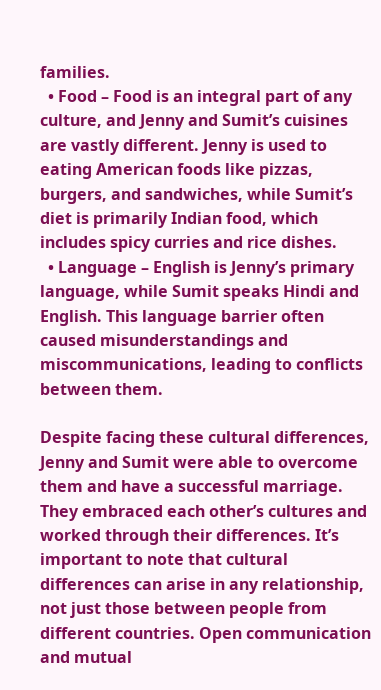families.
  • Food – Food is an integral part of any culture, and Jenny and Sumit’s cuisines are vastly different. Jenny is used to eating American foods like pizzas, burgers, and sandwiches, while Sumit’s diet is primarily Indian food, which includes spicy curries and rice dishes.
  • Language – English is Jenny’s primary language, while Sumit speaks Hindi and English. This language barrier often caused misunderstandings and miscommunications, leading to conflicts between them.

Despite facing these cultural differences, Jenny and Sumit were able to overcome them and have a successful marriage. They embraced each other’s cultures and worked through their differences. It’s important to note that cultural differences can arise in any relationship, not just those between people from different countries. Open communication and mutual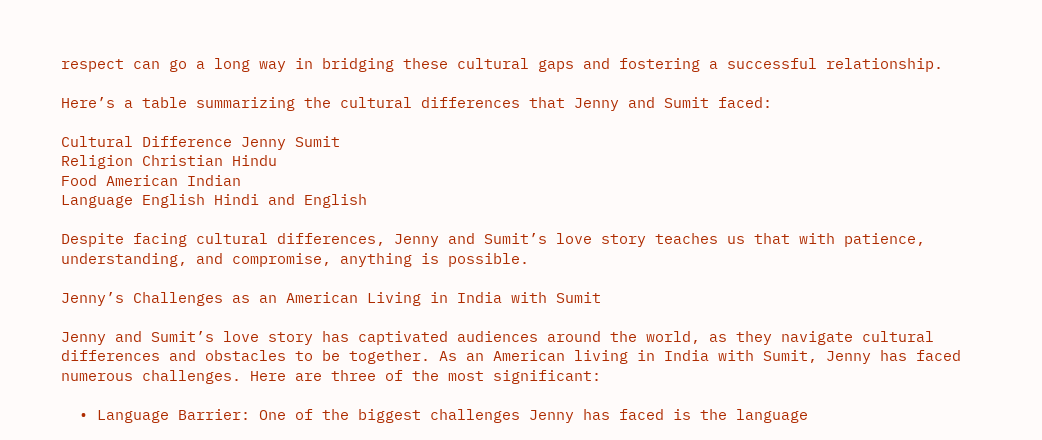respect can go a long way in bridging these cultural gaps and fostering a successful relationship.

Here’s a table summarizing the cultural differences that Jenny and Sumit faced:

Cultural Difference Jenny Sumit
Religion Christian Hindu
Food American Indian
Language English Hindi and English

Despite facing cultural differences, Jenny and Sumit’s love story teaches us that with patience, understanding, and compromise, anything is possible.

Jenny’s Challenges as an American Living in India with Sumit

Jenny and Sumit’s love story has captivated audiences around the world, as they navigate cultural differences and obstacles to be together. As an American living in India with Sumit, Jenny has faced numerous challenges. Here are three of the most significant:

  • Language Barrier: One of the biggest challenges Jenny has faced is the language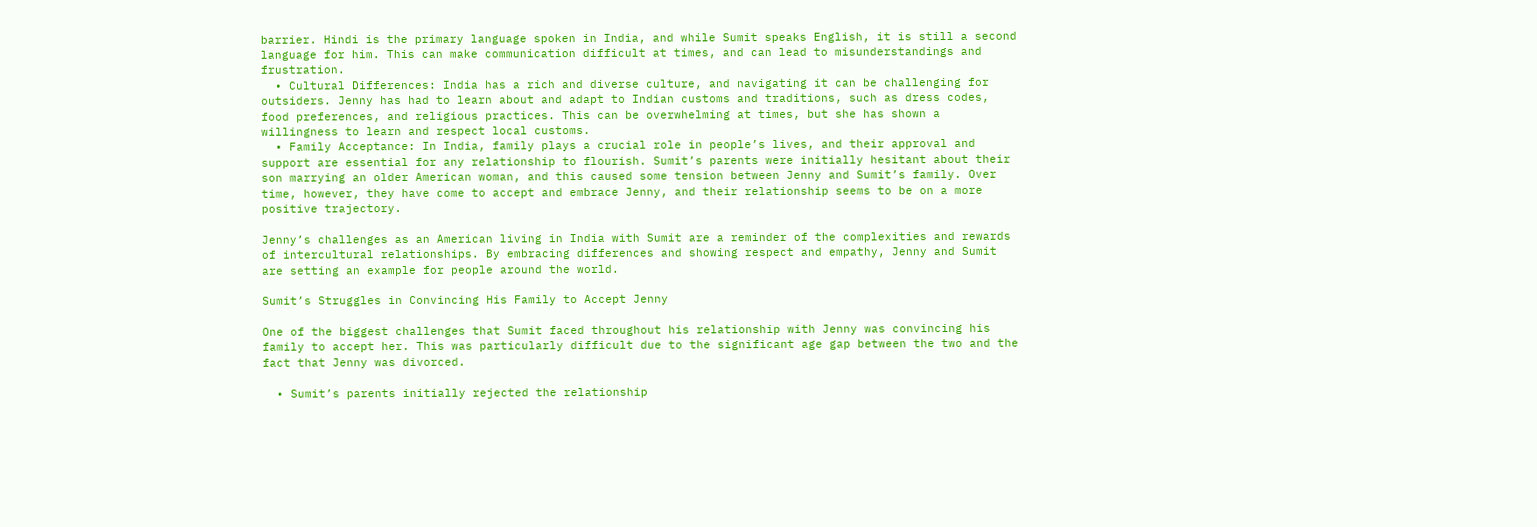barrier. Hindi is the primary language spoken in India, and while Sumit speaks English, it is still a second language for him. This can make communication difficult at times, and can lead to misunderstandings and frustration.
  • Cultural Differences: India has a rich and diverse culture, and navigating it can be challenging for outsiders. Jenny has had to learn about and adapt to Indian customs and traditions, such as dress codes, food preferences, and religious practices. This can be overwhelming at times, but she has shown a willingness to learn and respect local customs.
  • Family Acceptance: In India, family plays a crucial role in people’s lives, and their approval and support are essential for any relationship to flourish. Sumit’s parents were initially hesitant about their son marrying an older American woman, and this caused some tension between Jenny and Sumit’s family. Over time, however, they have come to accept and embrace Jenny, and their relationship seems to be on a more positive trajectory.

Jenny’s challenges as an American living in India with Sumit are a reminder of the complexities and rewards of intercultural relationships. By embracing differences and showing respect and empathy, Jenny and Sumit are setting an example for people around the world.

Sumit’s Struggles in Convincing His Family to Accept Jenny

One of the biggest challenges that Sumit faced throughout his relationship with Jenny was convincing his family to accept her. This was particularly difficult due to the significant age gap between the two and the fact that Jenny was divorced.

  • Sumit’s parents initially rejected the relationship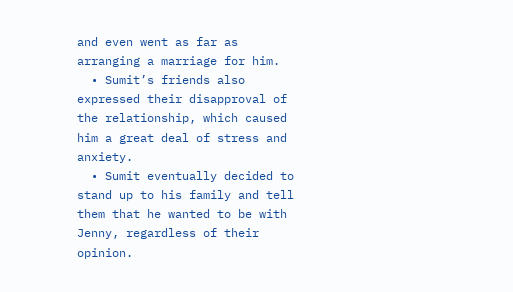and even went as far as arranging a marriage for him.
  • Sumit’s friends also expressed their disapproval of the relationship, which caused him a great deal of stress and anxiety.
  • Sumit eventually decided to stand up to his family and tell them that he wanted to be with Jenny, regardless of their opinion.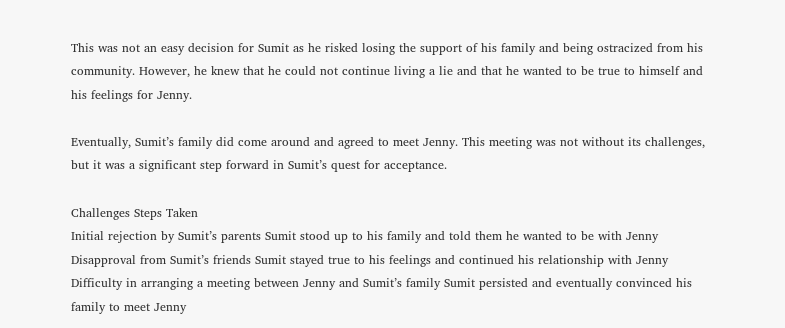This was not an easy decision for Sumit as he risked losing the support of his family and being ostracized from his community. However, he knew that he could not continue living a lie and that he wanted to be true to himself and his feelings for Jenny.

Eventually, Sumit’s family did come around and agreed to meet Jenny. This meeting was not without its challenges, but it was a significant step forward in Sumit’s quest for acceptance.

Challenges Steps Taken
Initial rejection by Sumit’s parents Sumit stood up to his family and told them he wanted to be with Jenny
Disapproval from Sumit’s friends Sumit stayed true to his feelings and continued his relationship with Jenny
Difficulty in arranging a meeting between Jenny and Sumit’s family Sumit persisted and eventually convinced his family to meet Jenny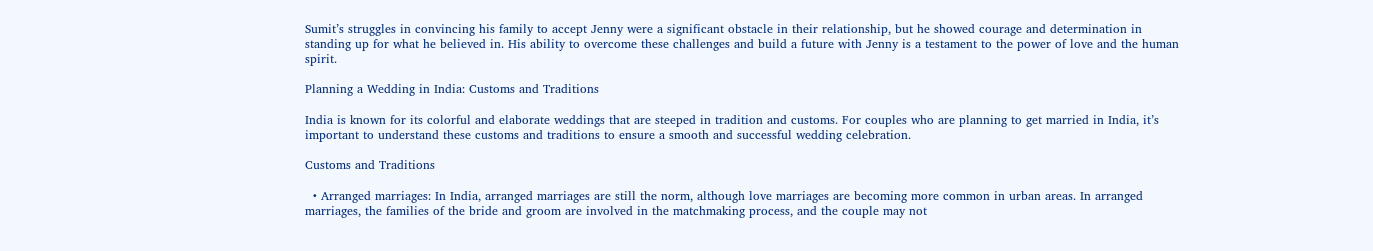Sumit’s struggles in convincing his family to accept Jenny were a significant obstacle in their relationship, but he showed courage and determination in standing up for what he believed in. His ability to overcome these challenges and build a future with Jenny is a testament to the power of love and the human spirit.

Planning a Wedding in India: Customs and Traditions

India is known for its colorful and elaborate weddings that are steeped in tradition and customs. For couples who are planning to get married in India, it’s important to understand these customs and traditions to ensure a smooth and successful wedding celebration.

Customs and Traditions

  • Arranged marriages: In India, arranged marriages are still the norm, although love marriages are becoming more common in urban areas. In arranged marriages, the families of the bride and groom are involved in the matchmaking process, and the couple may not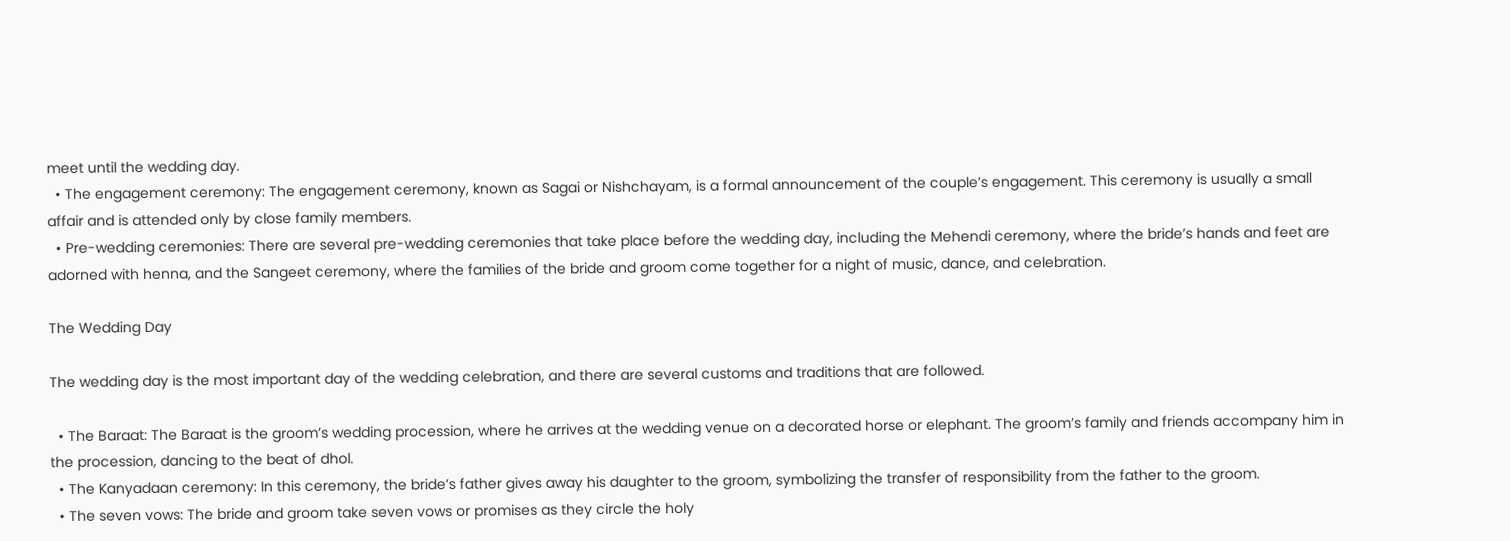meet until the wedding day.
  • The engagement ceremony: The engagement ceremony, known as Sagai or Nishchayam, is a formal announcement of the couple’s engagement. This ceremony is usually a small affair and is attended only by close family members.
  • Pre-wedding ceremonies: There are several pre-wedding ceremonies that take place before the wedding day, including the Mehendi ceremony, where the bride’s hands and feet are adorned with henna, and the Sangeet ceremony, where the families of the bride and groom come together for a night of music, dance, and celebration.

The Wedding Day

The wedding day is the most important day of the wedding celebration, and there are several customs and traditions that are followed.

  • The Baraat: The Baraat is the groom’s wedding procession, where he arrives at the wedding venue on a decorated horse or elephant. The groom’s family and friends accompany him in the procession, dancing to the beat of dhol.
  • The Kanyadaan ceremony: In this ceremony, the bride’s father gives away his daughter to the groom, symbolizing the transfer of responsibility from the father to the groom.
  • The seven vows: The bride and groom take seven vows or promises as they circle the holy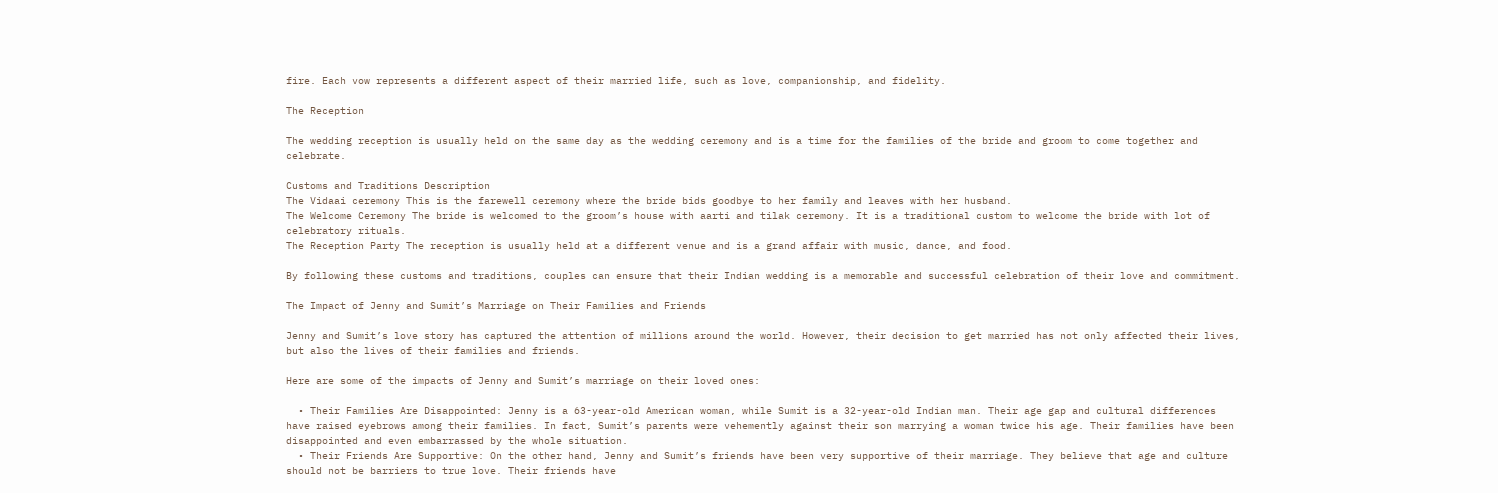fire. Each vow represents a different aspect of their married life, such as love, companionship, and fidelity.

The Reception

The wedding reception is usually held on the same day as the wedding ceremony and is a time for the families of the bride and groom to come together and celebrate.

Customs and Traditions Description
The Vidaai ceremony This is the farewell ceremony where the bride bids goodbye to her family and leaves with her husband.
The Welcome Ceremony The bride is welcomed to the groom’s house with aarti and tilak ceremony. It is a traditional custom to welcome the bride with lot of celebratory rituals.
The Reception Party The reception is usually held at a different venue and is a grand affair with music, dance, and food.

By following these customs and traditions, couples can ensure that their Indian wedding is a memorable and successful celebration of their love and commitment.

The Impact of Jenny and Sumit’s Marriage on Their Families and Friends

Jenny and Sumit’s love story has captured the attention of millions around the world. However, their decision to get married has not only affected their lives, but also the lives of their families and friends.

Here are some of the impacts of Jenny and Sumit’s marriage on their loved ones:

  • Their Families Are Disappointed: Jenny is a 63-year-old American woman, while Sumit is a 32-year-old Indian man. Their age gap and cultural differences have raised eyebrows among their families. In fact, Sumit’s parents were vehemently against their son marrying a woman twice his age. Their families have been disappointed and even embarrassed by the whole situation.
  • Their Friends Are Supportive: On the other hand, Jenny and Sumit’s friends have been very supportive of their marriage. They believe that age and culture should not be barriers to true love. Their friends have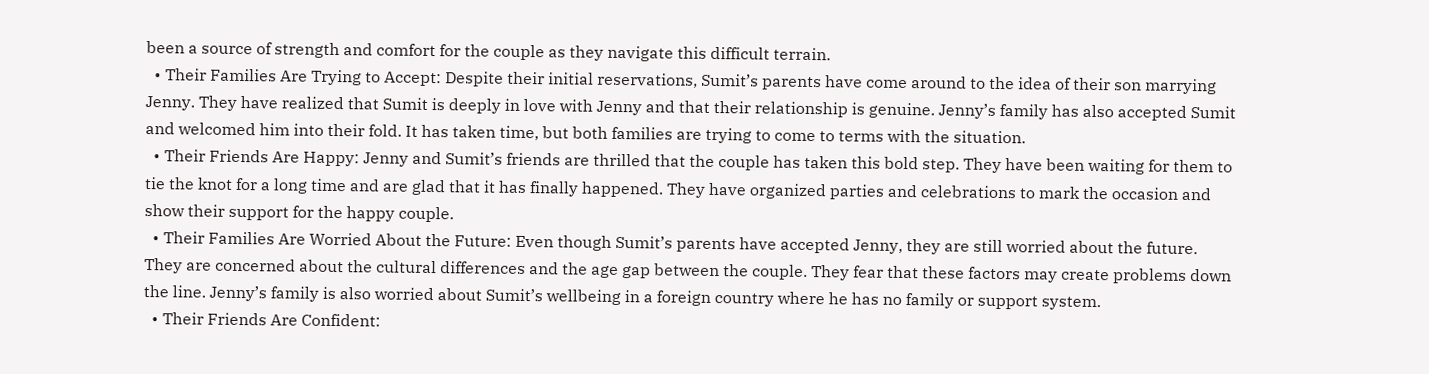been a source of strength and comfort for the couple as they navigate this difficult terrain.
  • Their Families Are Trying to Accept: Despite their initial reservations, Sumit’s parents have come around to the idea of their son marrying Jenny. They have realized that Sumit is deeply in love with Jenny and that their relationship is genuine. Jenny’s family has also accepted Sumit and welcomed him into their fold. It has taken time, but both families are trying to come to terms with the situation.
  • Their Friends Are Happy: Jenny and Sumit’s friends are thrilled that the couple has taken this bold step. They have been waiting for them to tie the knot for a long time and are glad that it has finally happened. They have organized parties and celebrations to mark the occasion and show their support for the happy couple.
  • Their Families Are Worried About the Future: Even though Sumit’s parents have accepted Jenny, they are still worried about the future. They are concerned about the cultural differences and the age gap between the couple. They fear that these factors may create problems down the line. Jenny’s family is also worried about Sumit’s wellbeing in a foreign country where he has no family or support system.
  • Their Friends Are Confident: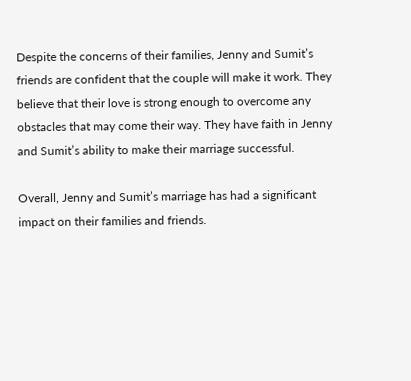Despite the concerns of their families, Jenny and Sumit’s friends are confident that the couple will make it work. They believe that their love is strong enough to overcome any obstacles that may come their way. They have faith in Jenny and Sumit’s ability to make their marriage successful.

Overall, Jenny and Sumit’s marriage has had a significant impact on their families and friends.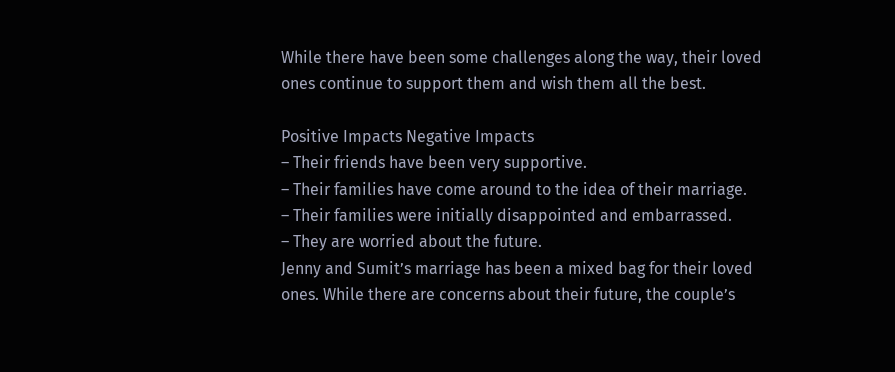While there have been some challenges along the way, their loved ones continue to support them and wish them all the best.

Positive Impacts Negative Impacts
– Their friends have been very supportive.
– Their families have come around to the idea of their marriage.
– Their families were initially disappointed and embarrassed.
– They are worried about the future.
Jenny and Sumit’s marriage has been a mixed bag for their loved ones. While there are concerns about their future, the couple’s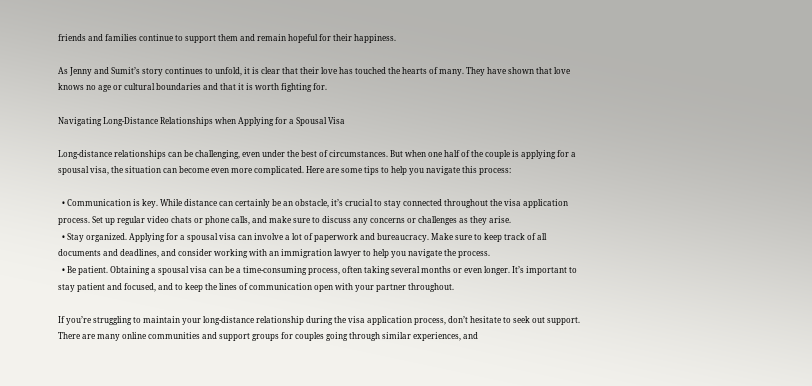friends and families continue to support them and remain hopeful for their happiness.

As Jenny and Sumit’s story continues to unfold, it is clear that their love has touched the hearts of many. They have shown that love knows no age or cultural boundaries and that it is worth fighting for.

Navigating Long-Distance Relationships when Applying for a Spousal Visa

Long-distance relationships can be challenging, even under the best of circumstances. But when one half of the couple is applying for a spousal visa, the situation can become even more complicated. Here are some tips to help you navigate this process:

  • Communication is key. While distance can certainly be an obstacle, it’s crucial to stay connected throughout the visa application process. Set up regular video chats or phone calls, and make sure to discuss any concerns or challenges as they arise.
  • Stay organized. Applying for a spousal visa can involve a lot of paperwork and bureaucracy. Make sure to keep track of all documents and deadlines, and consider working with an immigration lawyer to help you navigate the process.
  • Be patient. Obtaining a spousal visa can be a time-consuming process, often taking several months or even longer. It’s important to stay patient and focused, and to keep the lines of communication open with your partner throughout.

If you’re struggling to maintain your long-distance relationship during the visa application process, don’t hesitate to seek out support. There are many online communities and support groups for couples going through similar experiences, and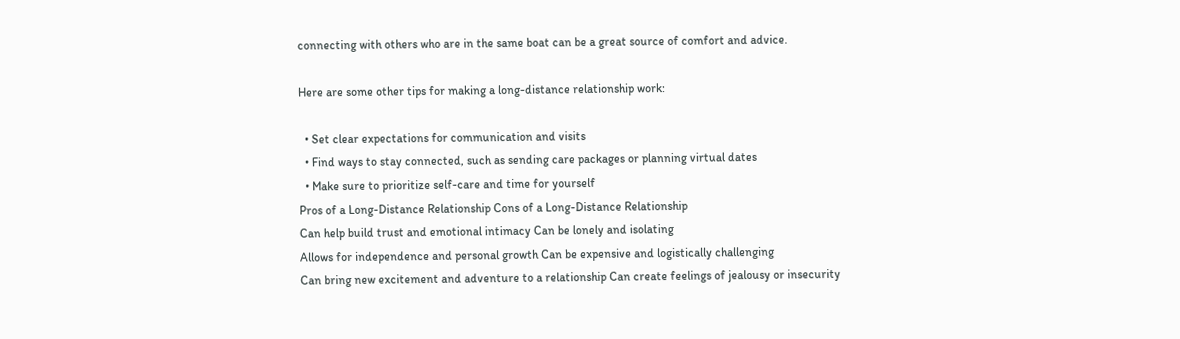connecting with others who are in the same boat can be a great source of comfort and advice.

Here are some other tips for making a long-distance relationship work:

  • Set clear expectations for communication and visits
  • Find ways to stay connected, such as sending care packages or planning virtual dates
  • Make sure to prioritize self-care and time for yourself
Pros of a Long-Distance Relationship Cons of a Long-Distance Relationship
Can help build trust and emotional intimacy Can be lonely and isolating
Allows for independence and personal growth Can be expensive and logistically challenging
Can bring new excitement and adventure to a relationship Can create feelings of jealousy or insecurity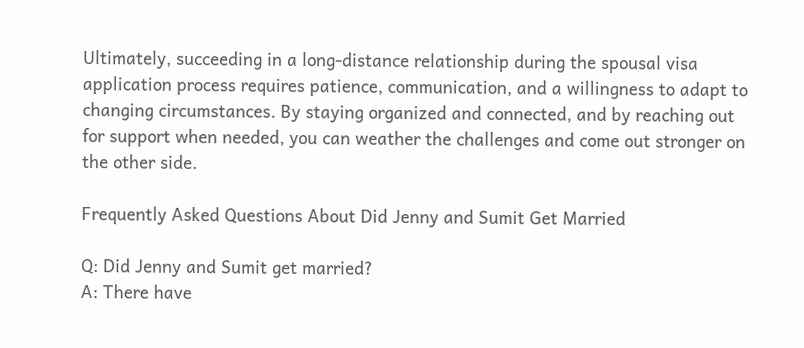Ultimately, succeeding in a long-distance relationship during the spousal visa application process requires patience, communication, and a willingness to adapt to changing circumstances. By staying organized and connected, and by reaching out for support when needed, you can weather the challenges and come out stronger on the other side.

Frequently Asked Questions About Did Jenny and Sumit Get Married

Q: Did Jenny and Sumit get married?
A: There have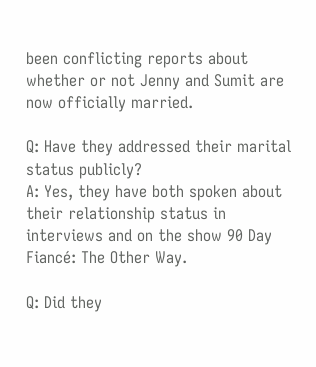been conflicting reports about whether or not Jenny and Sumit are now officially married.

Q: Have they addressed their marital status publicly?
A: Yes, they have both spoken about their relationship status in interviews and on the show 90 Day Fiancé: The Other Way.

Q: Did they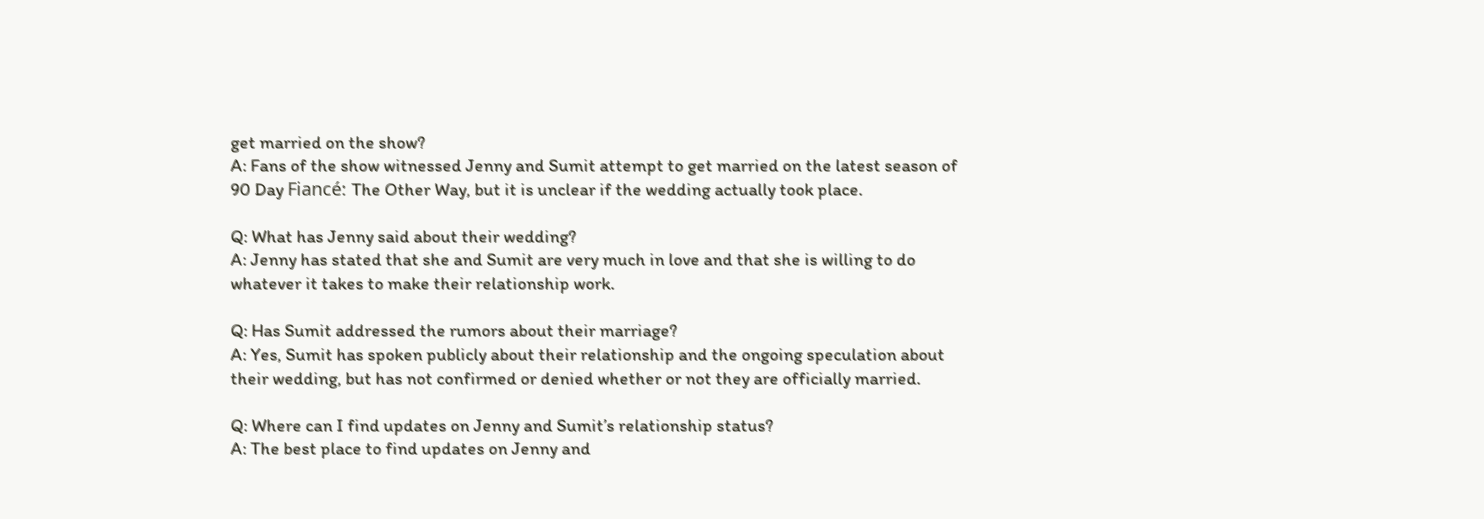get married on the show?
A: Fans of the show witnessed Jenny and Sumit attempt to get married on the latest season of 90 Day Fiancé: The Other Way, but it is unclear if the wedding actually took place.

Q: What has Jenny said about their wedding?
A: Jenny has stated that she and Sumit are very much in love and that she is willing to do whatever it takes to make their relationship work.

Q: Has Sumit addressed the rumors about their marriage?
A: Yes, Sumit has spoken publicly about their relationship and the ongoing speculation about their wedding, but has not confirmed or denied whether or not they are officially married.

Q: Where can I find updates on Jenny and Sumit’s relationship status?
A: The best place to find updates on Jenny and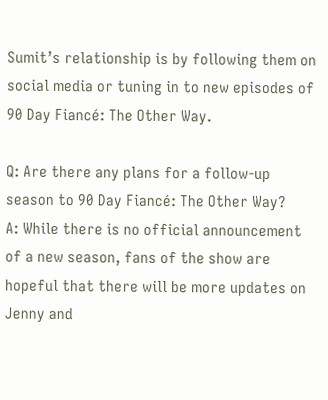Sumit’s relationship is by following them on social media or tuning in to new episodes of 90 Day Fiancé: The Other Way.

Q: Are there any plans for a follow-up season to 90 Day Fiancé: The Other Way?
A: While there is no official announcement of a new season, fans of the show are hopeful that there will be more updates on Jenny and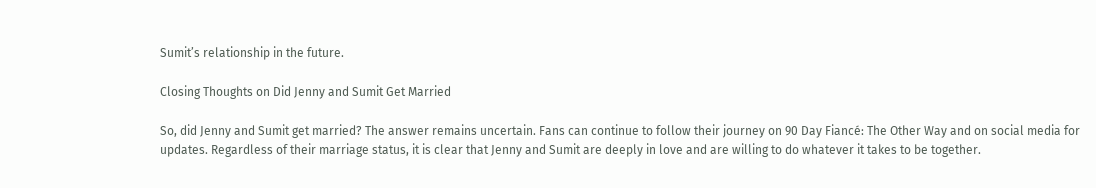Sumit’s relationship in the future.

Closing Thoughts on Did Jenny and Sumit Get Married

So, did Jenny and Sumit get married? The answer remains uncertain. Fans can continue to follow their journey on 90 Day Fiancé: The Other Way and on social media for updates. Regardless of their marriage status, it is clear that Jenny and Sumit are deeply in love and are willing to do whatever it takes to be together.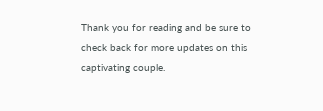Thank you for reading and be sure to check back for more updates on this captivating couple.